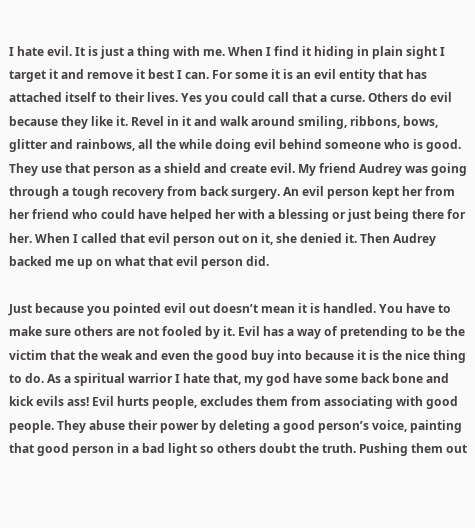I hate evil. It is just a thing with me. When I find it hiding in plain sight I target it and remove it best I can. For some it is an evil entity that has attached itself to their lives. Yes you could call that a curse. Others do evil because they like it. Revel in it and walk around smiling, ribbons, bows, glitter and rainbows, all the while doing evil behind someone who is good. They use that person as a shield and create evil. My friend Audrey was going through a tough recovery from back surgery. An evil person kept her from her friend who could have helped her with a blessing or just being there for her. When I called that evil person out on it, she denied it. Then Audrey backed me up on what that evil person did.

Just because you pointed evil out doesn’t mean it is handled. You have to make sure others are not fooled by it. Evil has a way of pretending to be the victim that the weak and even the good buy into because it is the nice thing to do. As a spiritual warrior I hate that, my god have some back bone and kick evils ass! Evil hurts people, excludes them from associating with good people. They abuse their power by deleting a good person’s voice, painting that good person in a bad light so others doubt the truth. Pushing them out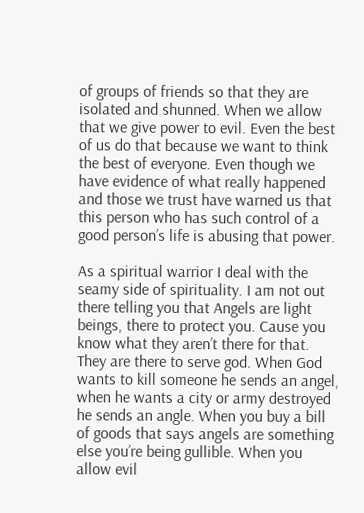of groups of friends so that they are isolated and shunned. When we allow that we give power to evil. Even the best of us do that because we want to think the best of everyone. Even though we have evidence of what really happened and those we trust have warned us that this person who has such control of a good person’s life is abusing that power.

As a spiritual warrior I deal with the seamy side of spirituality. I am not out there telling you that Angels are light beings, there to protect you. Cause you know what they aren’t there for that. They are there to serve god. When God wants to kill someone he sends an angel, when he wants a city or army destroyed he sends an angle. When you buy a bill of goods that says angels are something else you’re being gullible. When you allow evil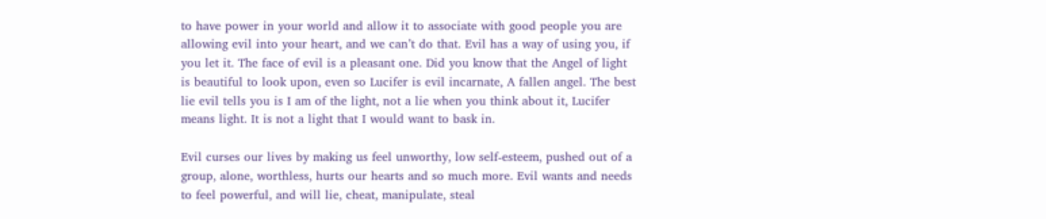to have power in your world and allow it to associate with good people you are allowing evil into your heart, and we can’t do that. Evil has a way of using you, if you let it. The face of evil is a pleasant one. Did you know that the Angel of light is beautiful to look upon, even so Lucifer is evil incarnate, A fallen angel. The best lie evil tells you is I am of the light, not a lie when you think about it, Lucifer means light. It is not a light that I would want to bask in.

Evil curses our lives by making us feel unworthy, low self-esteem, pushed out of a group, alone, worthless, hurts our hearts and so much more. Evil wants and needs to feel powerful, and will lie, cheat, manipulate, steal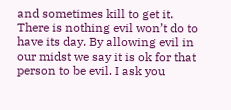and sometimes kill to get it. There is nothing evil won’t do to have its day. By allowing evil in our midst we say it is ok for that person to be evil. I ask you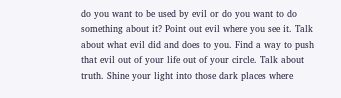do you want to be used by evil or do you want to do something about it? Point out evil where you see it. Talk about what evil did and does to you. Find a way to push that evil out of your life out of your circle. Talk about truth. Shine your light into those dark places where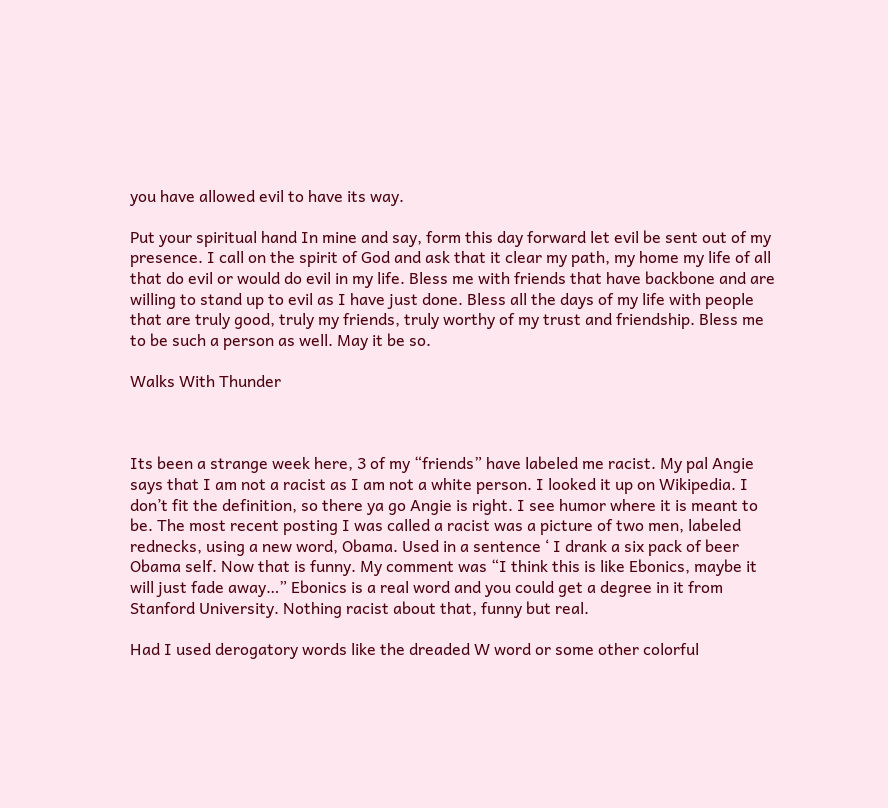you have allowed evil to have its way.

Put your spiritual hand In mine and say, form this day forward let evil be sent out of my presence. I call on the spirit of God and ask that it clear my path, my home my life of all that do evil or would do evil in my life. Bless me with friends that have backbone and are willing to stand up to evil as I have just done. Bless all the days of my life with people that are truly good, truly my friends, truly worthy of my trust and friendship. Bless me to be such a person as well. May it be so.

Walks With Thunder



Its been a strange week here, 3 of my “friends” have labeled me racist. My pal Angie says that I am not a racist as I am not a white person. I looked it up on Wikipedia. I don’t fit the definition, so there ya go Angie is right. I see humor where it is meant to be. The most recent posting I was called a racist was a picture of two men, labeled rednecks, using a new word, Obama. Used in a sentence ‘ I drank a six pack of beer Obama self. Now that is funny. My comment was “I think this is like Ebonics, maybe it will just fade away…” Ebonics is a real word and you could get a degree in it from Stanford University. Nothing racist about that, funny but real.

Had I used derogatory words like the dreaded W word or some other colorful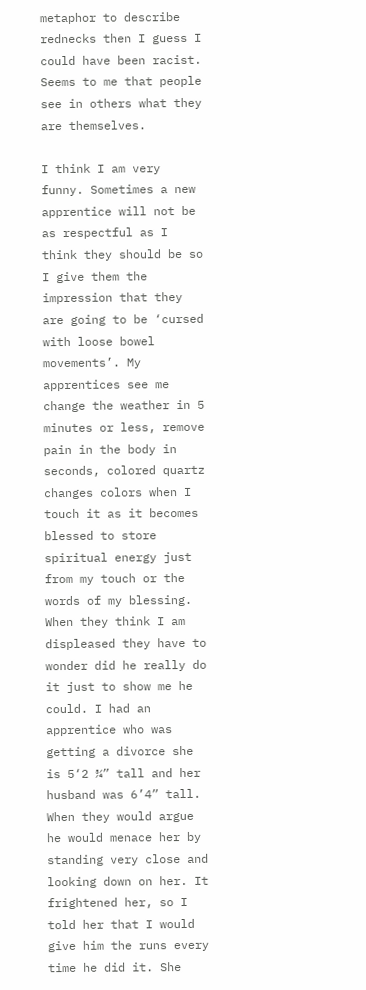metaphor to describe rednecks then I guess I could have been racist. Seems to me that people see in others what they are themselves.

I think I am very funny. Sometimes a new apprentice will not be as respectful as I think they should be so I give them the impression that they are going to be ‘cursed with loose bowel movements’. My apprentices see me change the weather in 5 minutes or less, remove pain in the body in seconds, colored quartz changes colors when I touch it as it becomes blessed to store spiritual energy just from my touch or the words of my blessing. When they think I am displeased they have to wonder did he really do it just to show me he could. I had an apprentice who was getting a divorce she is 5‘2 ¾” tall and her husband was 6’4” tall. When they would argue he would menace her by standing very close and looking down on her. It frightened her, so I told her that I would give him the runs every time he did it. She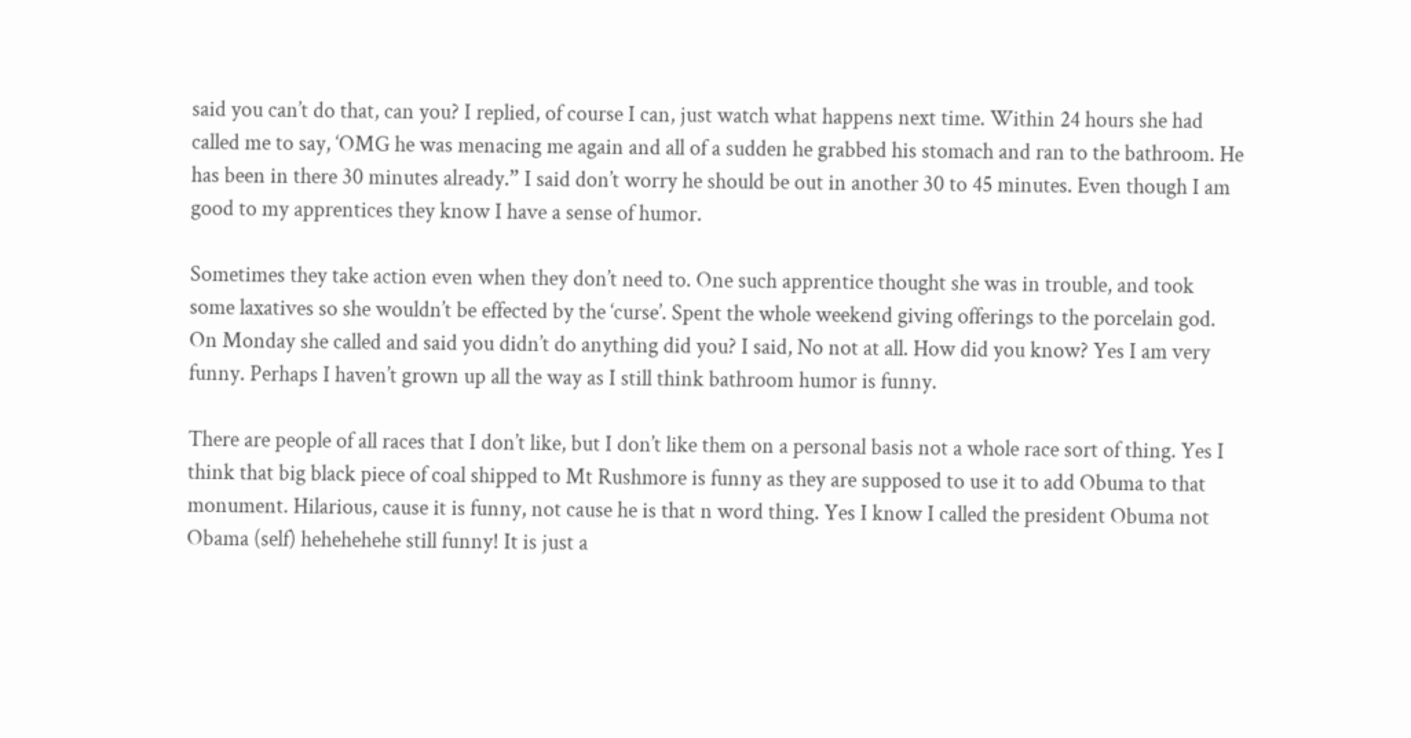said you can’t do that, can you? I replied, of course I can, just watch what happens next time. Within 24 hours she had called me to say, ‘OMG he was menacing me again and all of a sudden he grabbed his stomach and ran to the bathroom. He has been in there 30 minutes already.” I said don’t worry he should be out in another 30 to 45 minutes. Even though I am good to my apprentices they know I have a sense of humor.

Sometimes they take action even when they don’t need to. One such apprentice thought she was in trouble, and took some laxatives so she wouldn’t be effected by the ‘curse’. Spent the whole weekend giving offerings to the porcelain god. On Monday she called and said you didn’t do anything did you? I said, No not at all. How did you know? Yes I am very funny. Perhaps I haven’t grown up all the way as I still think bathroom humor is funny.

There are people of all races that I don’t like, but I don’t like them on a personal basis not a whole race sort of thing. Yes I think that big black piece of coal shipped to Mt Rushmore is funny as they are supposed to use it to add Obuma to that monument. Hilarious, cause it is funny, not cause he is that n word thing. Yes I know I called the president Obuma not Obama (self) hehehehehe still funny! It is just a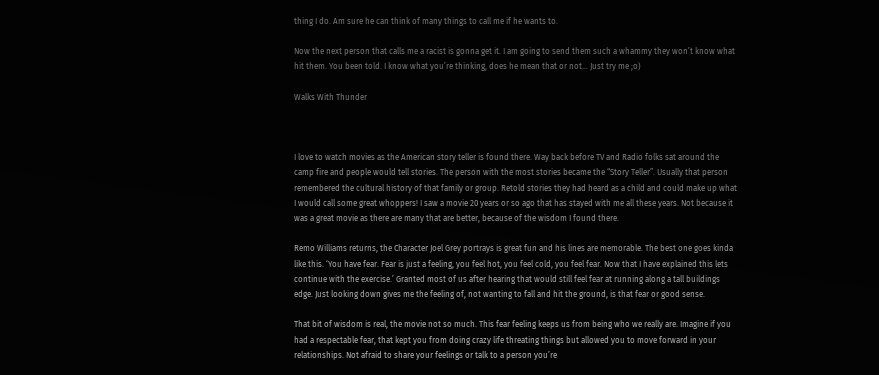thing I do. Am sure he can think of many things to call me if he wants to.

Now the next person that calls me a racist is gonna get it. I am going to send them such a whammy they won’t know what hit them. You been told. I know what you’re thinking, does he mean that or not… Just try me ;o)

Walks With Thunder



I love to watch movies as the American story teller is found there. Way back before TV and Radio folks sat around the camp fire and people would tell stories. The person with the most stories became the “Story Teller”. Usually that person remembered the cultural history of that family or group. Retold stories they had heard as a child and could make up what I would call some great whoppers! I saw a movie 20 years or so ago that has stayed with me all these years. Not because it was a great movie as there are many that are better, because of the wisdom I found there.

Remo Williams returns, the Character Joel Grey portrays is great fun and his lines are memorable. The best one goes kinda like this. ‘You have fear. Fear is just a feeling, you feel hot, you feel cold, you feel fear. Now that I have explained this lets continue with the exercise.’ Granted most of us after hearing that would still feel fear at running along a tall buildings edge. Just looking down gives me the feeling of, not wanting to fall and hit the ground, is that fear or good sense.

That bit of wisdom is real, the movie not so much. This fear feeling keeps us from being who we really are. Imagine if you had a respectable fear, that kept you from doing crazy life threating things but allowed you to move forward in your relationships. Not afraid to share your feelings or talk to a person you’re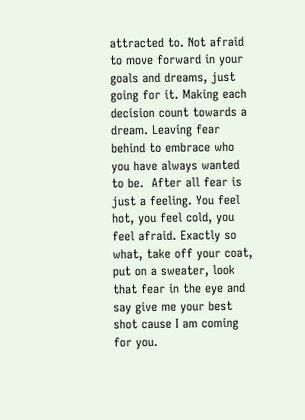attracted to. Not afraid to move forward in your goals and dreams, just going for it. Making each decision count towards a dream. Leaving fear behind to embrace who you have always wanted to be.  After all fear is just a feeling. You feel hot, you feel cold, you feel afraid. Exactly so what, take off your coat, put on a sweater, look that fear in the eye and say give me your best shot cause I am coming for you.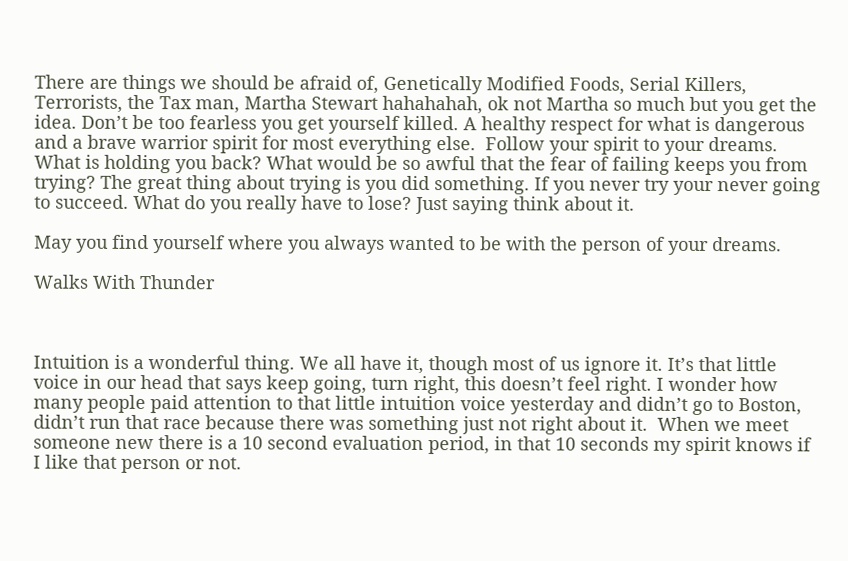There are things we should be afraid of, Genetically Modified Foods, Serial Killers, Terrorists, the Tax man, Martha Stewart hahahahah, ok not Martha so much but you get the idea. Don’t be too fearless you get yourself killed. A healthy respect for what is dangerous and a brave warrior spirit for most everything else.  Follow your spirit to your dreams. What is holding you back? What would be so awful that the fear of failing keeps you from trying? The great thing about trying is you did something. If you never try your never going to succeed. What do you really have to lose? Just saying think about it.

May you find yourself where you always wanted to be with the person of your dreams.

Walks With Thunder



Intuition is a wonderful thing. We all have it, though most of us ignore it. It’s that little voice in our head that says keep going, turn right, this doesn’t feel right. I wonder how many people paid attention to that little intuition voice yesterday and didn’t go to Boston, didn’t run that race because there was something just not right about it.  When we meet someone new there is a 10 second evaluation period, in that 10 seconds my spirit knows if I like that person or not.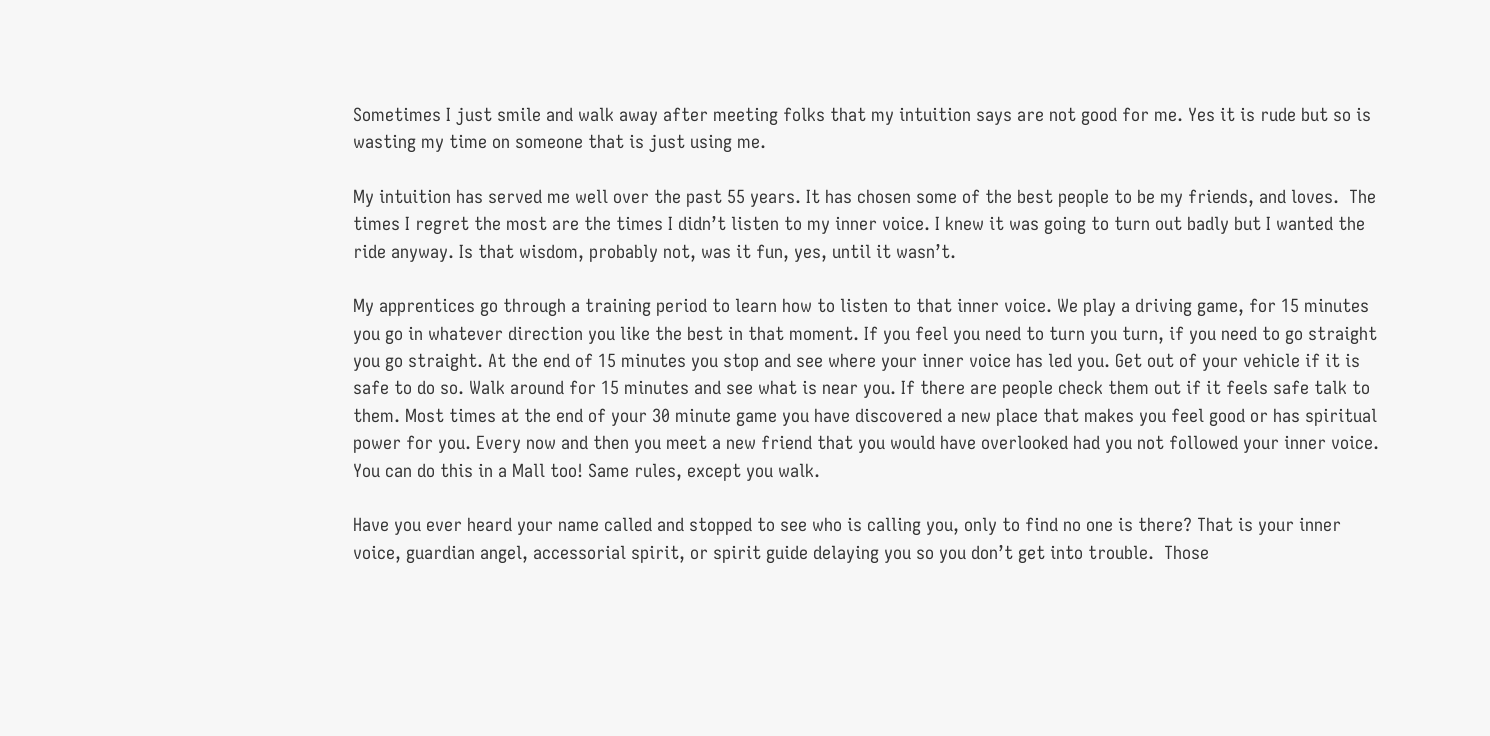Sometimes I just smile and walk away after meeting folks that my intuition says are not good for me. Yes it is rude but so is wasting my time on someone that is just using me.

My intuition has served me well over the past 55 years. It has chosen some of the best people to be my friends, and loves.  The times I regret the most are the times I didn’t listen to my inner voice. I knew it was going to turn out badly but I wanted the ride anyway. Is that wisdom, probably not, was it fun, yes, until it wasn’t.

My apprentices go through a training period to learn how to listen to that inner voice. We play a driving game, for 15 minutes you go in whatever direction you like the best in that moment. If you feel you need to turn you turn, if you need to go straight you go straight. At the end of 15 minutes you stop and see where your inner voice has led you. Get out of your vehicle if it is safe to do so. Walk around for 15 minutes and see what is near you. If there are people check them out if it feels safe talk to them. Most times at the end of your 30 minute game you have discovered a new place that makes you feel good or has spiritual power for you. Every now and then you meet a new friend that you would have overlooked had you not followed your inner voice.  You can do this in a Mall too! Same rules, except you walk.

Have you ever heard your name called and stopped to see who is calling you, only to find no one is there? That is your inner voice, guardian angel, accessorial spirit, or spirit guide delaying you so you don’t get into trouble.  Those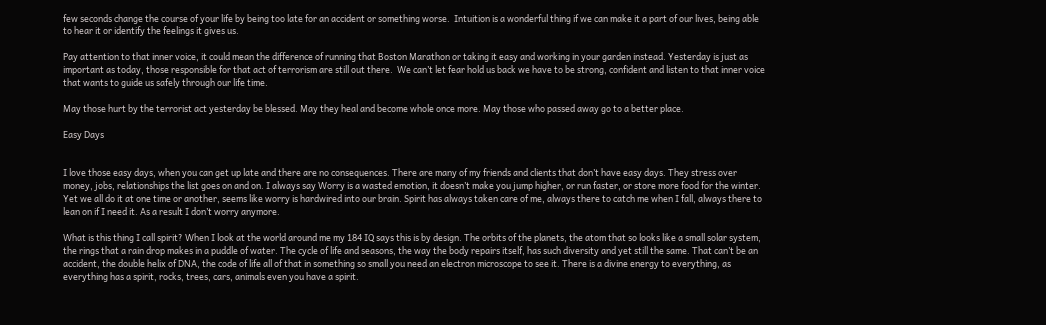few seconds change the course of your life by being too late for an accident or something worse.  Intuition is a wonderful thing if we can make it a part of our lives, being able to hear it or identify the feelings it gives us.

Pay attention to that inner voice, it could mean the difference of running that Boston Marathon or taking it easy and working in your garden instead. Yesterday is just as important as today, those responsible for that act of terrorism are still out there.  We can’t let fear hold us back we have to be strong, confident and listen to that inner voice that wants to guide us safely through our life time.

May those hurt by the terrorist act yesterday be blessed. May they heal and become whole once more. May those who passed away go to a better place.

Easy Days


I love those easy days, when you can get up late and there are no consequences. There are many of my friends and clients that don’t have easy days. They stress over money, jobs, relationships the list goes on and on. I always say Worry is a wasted emotion, it doesn’t make you jump higher, or run faster, or store more food for the winter. Yet we all do it at one time or another, seems like worry is hardwired into our brain. Spirit has always taken care of me, always there to catch me when I fall, always there to lean on if I need it. As a result I don’t worry anymore.

What is this thing I call spirit? When I look at the world around me my 184 IQ says this is by design. The orbits of the planets, the atom that so looks like a small solar system, the rings that a rain drop makes in a puddle of water. The cycle of life and seasons, the way the body repairs itself, has such diversity and yet still the same. That can’t be an accident, the double helix of DNA, the code of life all of that in something so small you need an electron microscope to see it. There is a divine energy to everything, as everything has a spirit, rocks, trees, cars, animals even you have a spirit.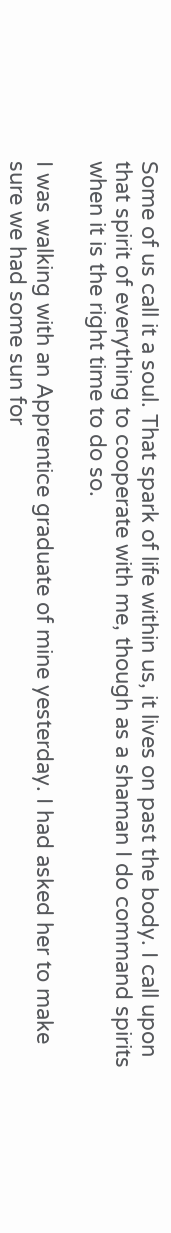Some of us call it a soul. That spark of life within us, it lives on past the body. I call upon that spirit of everything to cooperate with me, though as a shaman I do command spirits when it is the right time to do so.

I was walking with an Apprentice graduate of mine yesterday. I had asked her to make sure we had some sun for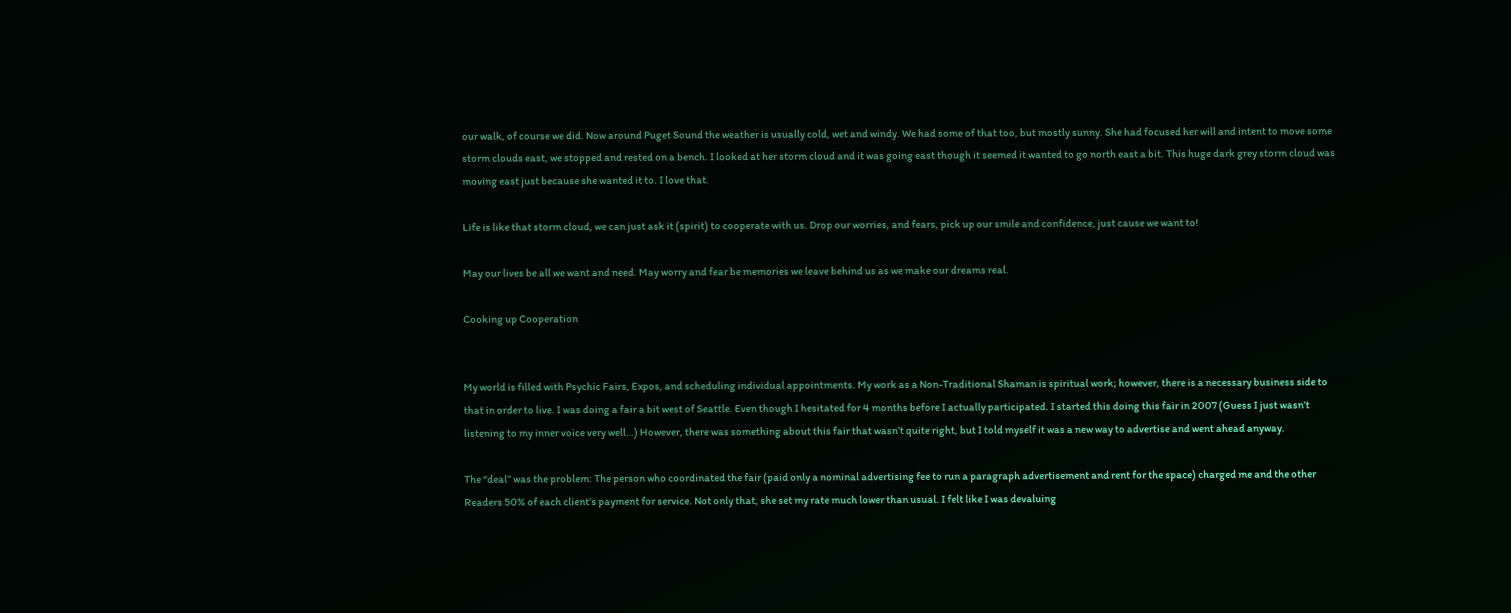our walk, of course we did. Now around Puget Sound the weather is usually cold, wet and windy. We had some of that too, but mostly sunny. She had focused her will and intent to move some storm clouds east, we stopped and rested on a bench. I looked at her storm cloud and it was going east though it seemed it wanted to go north east a bit. This huge dark grey storm cloud was moving east just because she wanted it to. I love that.

Life is like that storm cloud, we can just ask it (spirit) to cooperate with us. Drop our worries, and fears, pick up our smile and confidence, just cause we want to!

May our lives be all we want and need. May worry and fear be memories we leave behind us as we make our dreams real.

Cooking up Cooperation


My world is filled with Psychic Fairs, Expos, and scheduling individual appointments. My work as a Non-Traditional Shaman is spiritual work; however, there is a necessary business side to that in order to live. I was doing a fair a bit west of Seattle. Even though I hesitated for 4 months before I actually participated. I started this doing this fair in 2007 (Guess I just wasn’t listening to my inner voice very well…) However, there was something about this fair that wasn’t quite right, but I told myself it was a new way to advertise and went ahead anyway.

The “deal” was the problem: The person who coordinated the fair (paid only a nominal advertising fee to run a paragraph advertisement and rent for the space) charged me and the other Readers 50% of each client’s payment for service. Not only that, she set my rate much lower than usual. I felt like I was devaluing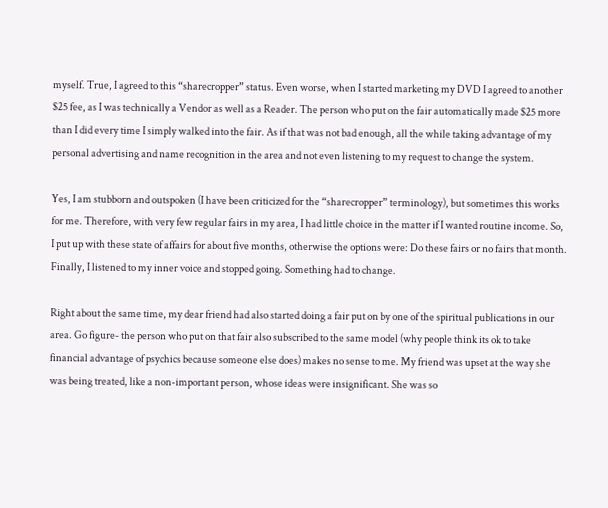myself. True, I agreed to this “sharecropper” status. Even worse, when I started marketing my DVD I agreed to another $25 fee, as I was technically a Vendor as well as a Reader. The person who put on the fair automatically made $25 more than I did every time I simply walked into the fair. As if that was not bad enough, all the while taking advantage of my personal advertising and name recognition in the area and not even listening to my request to change the system.

Yes, I am stubborn and outspoken (I have been criticized for the “sharecropper” terminology), but sometimes this works for me. Therefore, with very few regular fairs in my area, I had little choice in the matter if I wanted routine income. So, I put up with these state of affairs for about five months, otherwise the options were: Do these fairs or no fairs that month. Finally, I listened to my inner voice and stopped going. Something had to change.

Right about the same time, my dear friend had also started doing a fair put on by one of the spiritual publications in our area. Go figure- the person who put on that fair also subscribed to the same model (why people think its ok to take financial advantage of psychics because someone else does) makes no sense to me. My friend was upset at the way she was being treated, like a non-important person, whose ideas were insignificant. She was so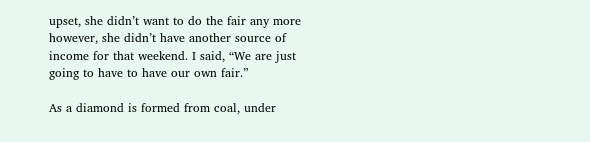upset, she didn’t want to do the fair any more however, she didn’t have another source of income for that weekend. I said, “We are just going to have to have our own fair.”

As a diamond is formed from coal, under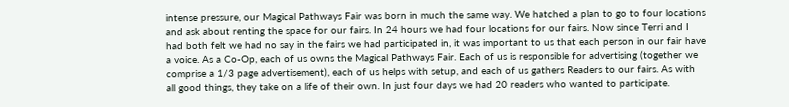intense pressure, our Magical Pathways Fair was born in much the same way. We hatched a plan to go to four locations and ask about renting the space for our fairs. In 24 hours we had four locations for our fairs. Now since Terri and I had both felt we had no say in the fairs we had participated in, it was important to us that each person in our fair have a voice. As a Co-Op, each of us owns the Magical Pathways Fair. Each of us is responsible for advertising (together we comprise a 1/3 page advertisement), each of us helps with setup, and each of us gathers Readers to our fairs. As with all good things, they take on a life of their own. In just four days we had 20 readers who wanted to participate.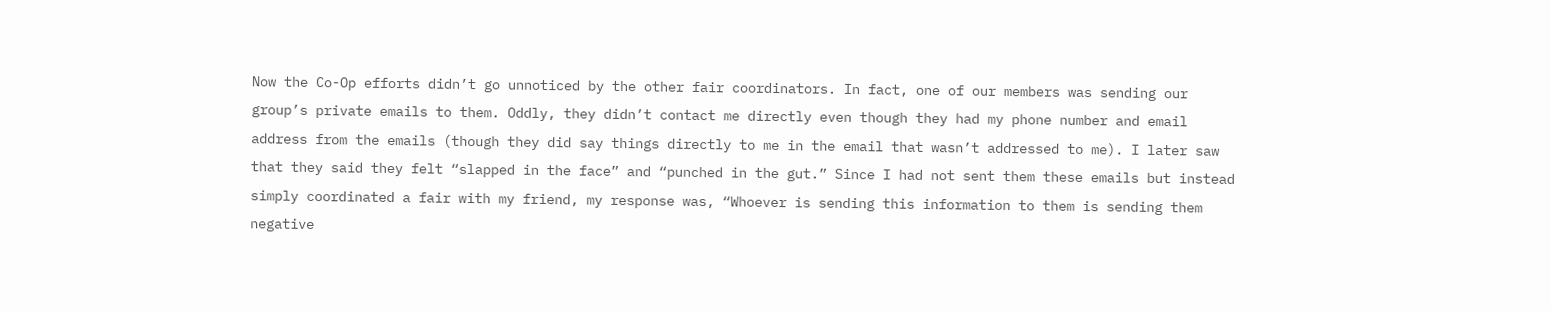Now the Co-Op efforts didn’t go unnoticed by the other fair coordinators. In fact, one of our members was sending our group’s private emails to them. Oddly, they didn’t contact me directly even though they had my phone number and email address from the emails (though they did say things directly to me in the email that wasn’t addressed to me). I later saw that they said they felt “slapped in the face” and “punched in the gut.” Since I had not sent them these emails but instead simply coordinated a fair with my friend, my response was, “Whoever is sending this information to them is sending them negative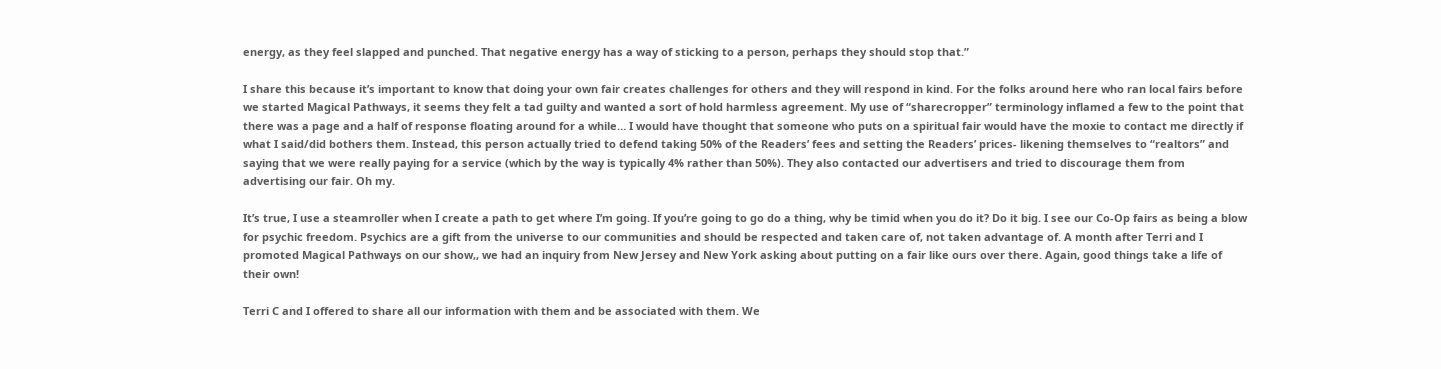energy, as they feel slapped and punched. That negative energy has a way of sticking to a person, perhaps they should stop that.”

I share this because it’s important to know that doing your own fair creates challenges for others and they will respond in kind. For the folks around here who ran local fairs before we started Magical Pathways, it seems they felt a tad guilty and wanted a sort of hold harmless agreement. My use of “sharecropper” terminology inflamed a few to the point that there was a page and a half of response floating around for a while… I would have thought that someone who puts on a spiritual fair would have the moxie to contact me directly if what I said/did bothers them. Instead, this person actually tried to defend taking 50% of the Readers’ fees and setting the Readers’ prices- likening themselves to “realtors” and saying that we were really paying for a service (which by the way is typically 4% rather than 50%). They also contacted our advertisers and tried to discourage them from advertising our fair. Oh my.

It’s true, I use a steamroller when I create a path to get where I’m going. If you’re going to go do a thing, why be timid when you do it? Do it big. I see our Co-Op fairs as being a blow for psychic freedom. Psychics are a gift from the universe to our communities and should be respected and taken care of, not taken advantage of. A month after Terri and I promoted Magical Pathways on our show,, we had an inquiry from New Jersey and New York asking about putting on a fair like ours over there. Again, good things take a life of their own!

Terri C and I offered to share all our information with them and be associated with them. We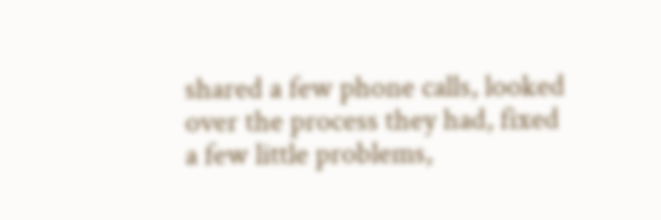shared a few phone calls, looked over the process they had, fixed a few little problems,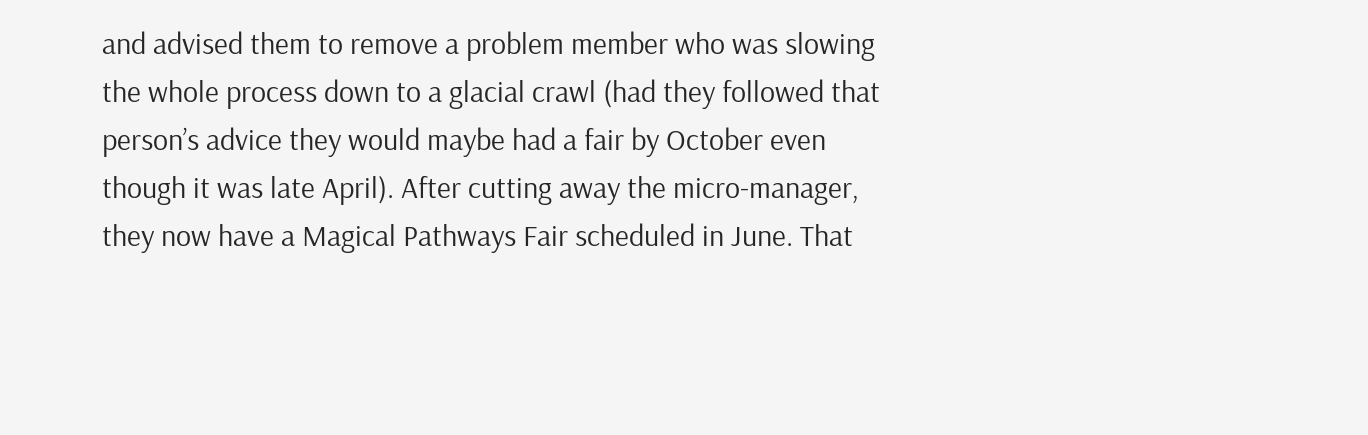and advised them to remove a problem member who was slowing the whole process down to a glacial crawl (had they followed that person’s advice they would maybe had a fair by October even though it was late April). After cutting away the micro-manager, they now have a Magical Pathways Fair scheduled in June. That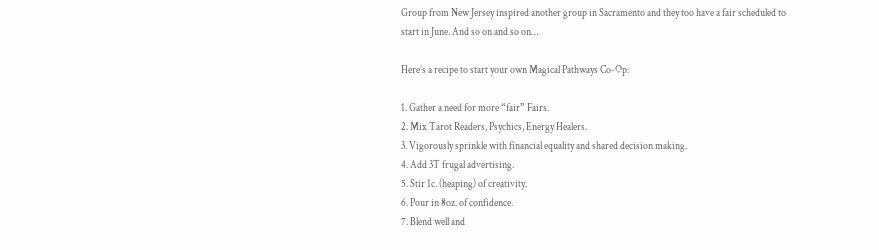Group from New Jersey inspired another group in Sacramento and they too have a fair scheduled to start in June. And so on and so on…

Here’s a recipe to start your own Magical Pathways Co-Op:

1. Gather a need for more “fair” Fairs.
2. Mix Tarot Readers, Psychics, Energy Healers.
3. Vigorously sprinkle with financial equality and shared decision making.
4. Add 3T frugal advertising.
5. Stir 1c. (heaping) of creativity.
6. Pour in 8oz. of confidence.
7. Blend well and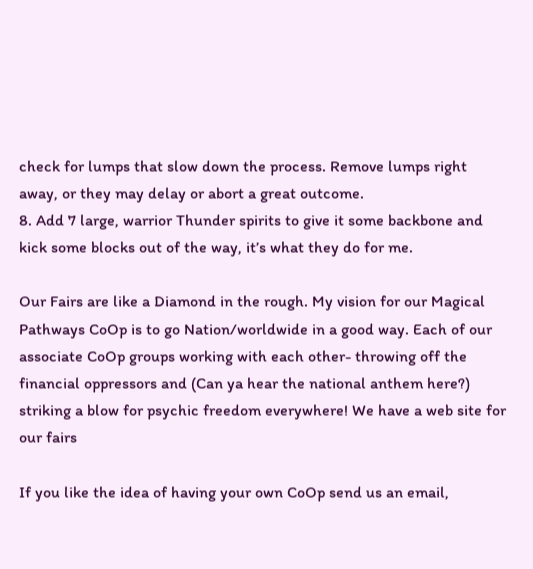check for lumps that slow down the process. Remove lumps right away, or they may delay or abort a great outcome.
8. Add 7 large, warrior Thunder spirits to give it some backbone and kick some blocks out of the way, it’s what they do for me.

Our Fairs are like a Diamond in the rough. My vision for our Magical Pathways CoOp is to go Nation/worldwide in a good way. Each of our associate CoOp groups working with each other- throwing off the financial oppressors and (Can ya hear the national anthem here?) striking a blow for psychic freedom everywhere! We have a web site for our fairs

If you like the idea of having your own CoOp send us an email,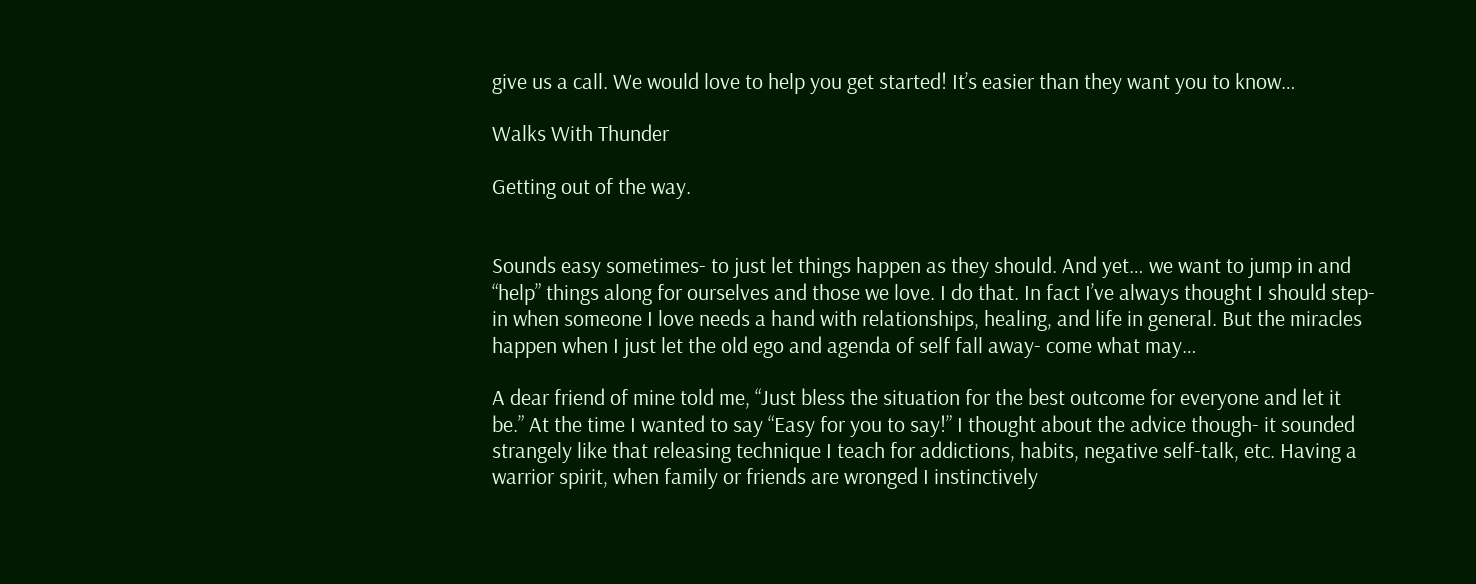give us a call. We would love to help you get started! It’s easier than they want you to know…

Walks With Thunder

Getting out of the way.


Sounds easy sometimes- to just let things happen as they should. And yet… we want to jump in and “help” things along for ourselves and those we love. I do that. In fact I’ve always thought I should step-in when someone I love needs a hand with relationships, healing, and life in general. But the miracles happen when I just let the old ego and agenda of self fall away- come what may…

A dear friend of mine told me, “Just bless the situation for the best outcome for everyone and let it be.” At the time I wanted to say “Easy for you to say!” I thought about the advice though- it sounded strangely like that releasing technique I teach for addictions, habits, negative self-talk, etc. Having a warrior spirit, when family or friends are wronged I instinctively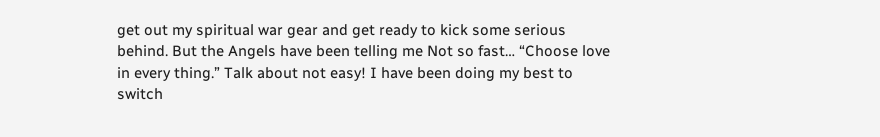get out my spiritual war gear and get ready to kick some serious behind. But the Angels have been telling me Not so fast… “Choose love in every thing.” Talk about not easy! I have been doing my best to switch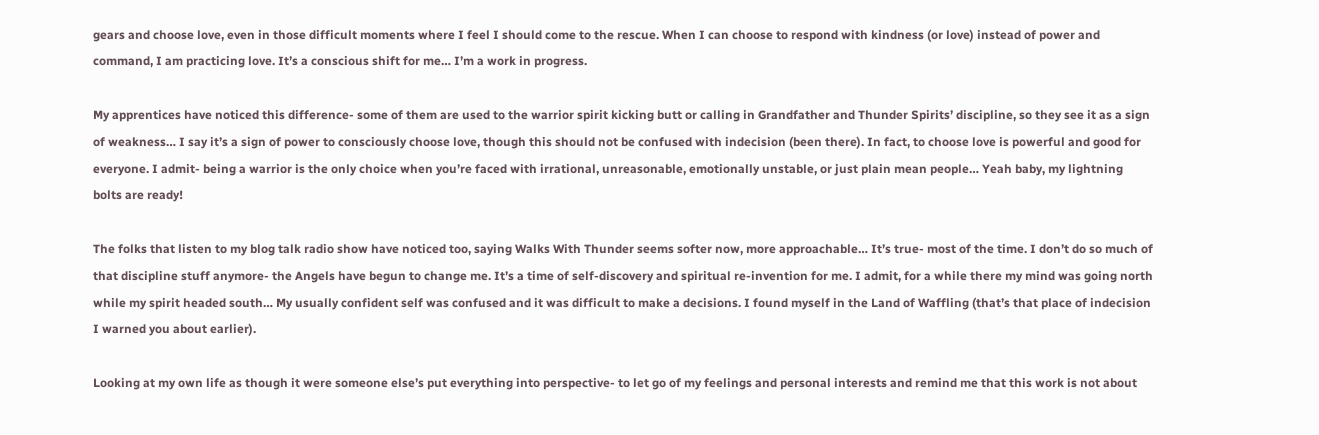gears and choose love, even in those difficult moments where I feel I should come to the rescue. When I can choose to respond with kindness (or love) instead of power and command, I am practicing love. It’s a conscious shift for me… I’m a work in progress.

My apprentices have noticed this difference- some of them are used to the warrior spirit kicking butt or calling in Grandfather and Thunder Spirits’ discipline, so they see it as a sign of weakness… I say it’s a sign of power to consciously choose love, though this should not be confused with indecision (been there). In fact, to choose love is powerful and good for everyone. I admit- being a warrior is the only choice when you’re faced with irrational, unreasonable, emotionally unstable, or just plain mean people… Yeah baby, my lightning bolts are ready!

The folks that listen to my blog talk radio show have noticed too, saying Walks With Thunder seems softer now, more approachable… It’s true- most of the time. I don’t do so much of that discipline stuff anymore- the Angels have begun to change me. It’s a time of self-discovery and spiritual re-invention for me. I admit, for a while there my mind was going north while my spirit headed south… My usually confident self was confused and it was difficult to make a decisions. I found myself in the Land of Waffling (that’s that place of indecision I warned you about earlier).

Looking at my own life as though it were someone else’s put everything into perspective- to let go of my feelings and personal interests and remind me that this work is not about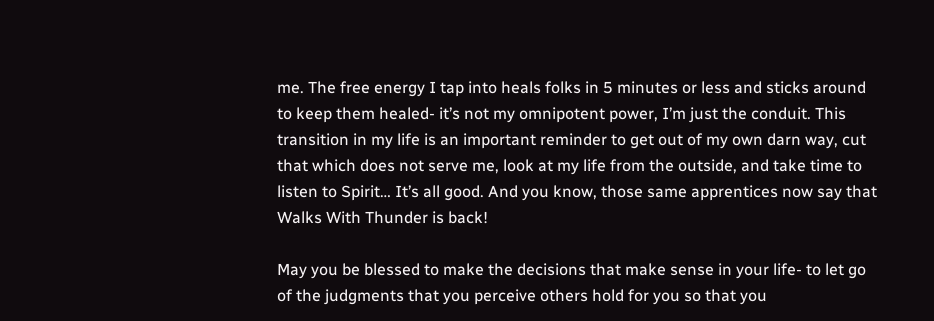me. The free energy I tap into heals folks in 5 minutes or less and sticks around to keep them healed- it’s not my omnipotent power, I’m just the conduit. This transition in my life is an important reminder to get out of my own darn way, cut that which does not serve me, look at my life from the outside, and take time to listen to Spirit… It’s all good. And you know, those same apprentices now say that Walks With Thunder is back!

May you be blessed to make the decisions that make sense in your life- to let go of the judgments that you perceive others hold for you so that you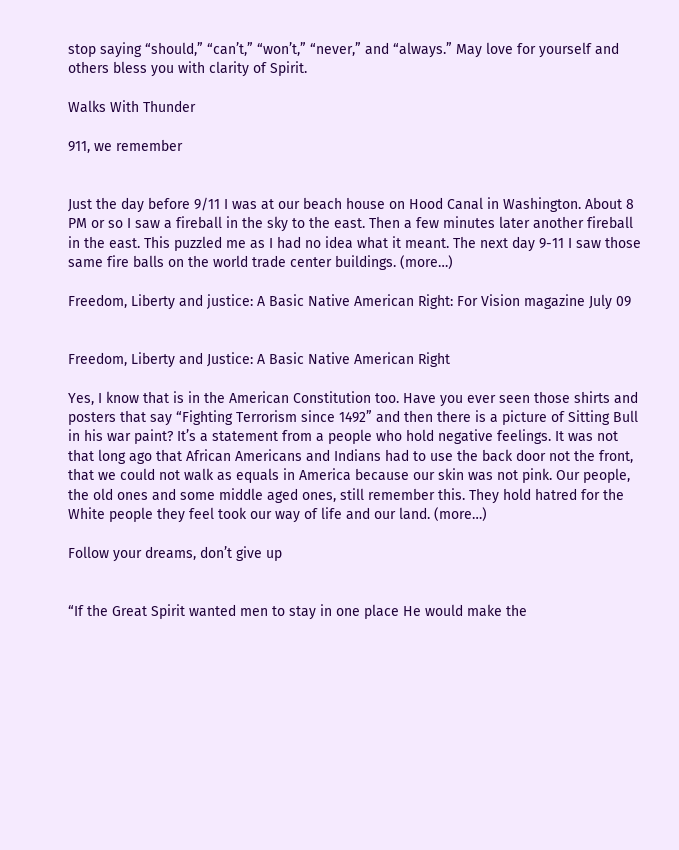stop saying “should,” “can’t,” “won’t,” “never,” and “always.” May love for yourself and others bless you with clarity of Spirit.

Walks With Thunder

911, we remember


Just the day before 9/11 I was at our beach house on Hood Canal in Washington. About 8 PM or so I saw a fireball in the sky to the east. Then a few minutes later another fireball in the east. This puzzled me as I had no idea what it meant. The next day 9-11 I saw those same fire balls on the world trade center buildings. (more…)

Freedom, Liberty and justice: A Basic Native American Right: For Vision magazine July 09


Freedom, Liberty and Justice: A Basic Native American Right

Yes, I know that is in the American Constitution too. Have you ever seen those shirts and posters that say “Fighting Terrorism since 1492” and then there is a picture of Sitting Bull in his war paint? It’s a statement from a people who hold negative feelings. It was not that long ago that African Americans and Indians had to use the back door not the front, that we could not walk as equals in America because our skin was not pink. Our people, the old ones and some middle aged ones, still remember this. They hold hatred for the White people they feel took our way of life and our land. (more…)

Follow your dreams, don’t give up


“If the Great Spirit wanted men to stay in one place He would make the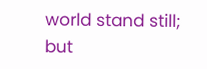world stand still; but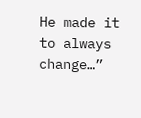He made it to always change…”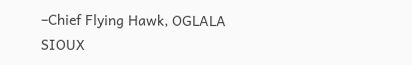–Chief Flying Hawk, OGLALA SIOUX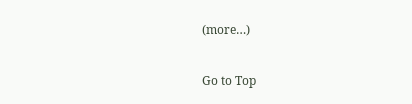(more…)

Go to Top